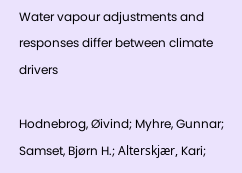Water vapour adjustments and responses differ between climate drivers

Hodnebrog, Øivind; Myhre, Gunnar; Samset, Bjørn H.; Alterskjær, Kari;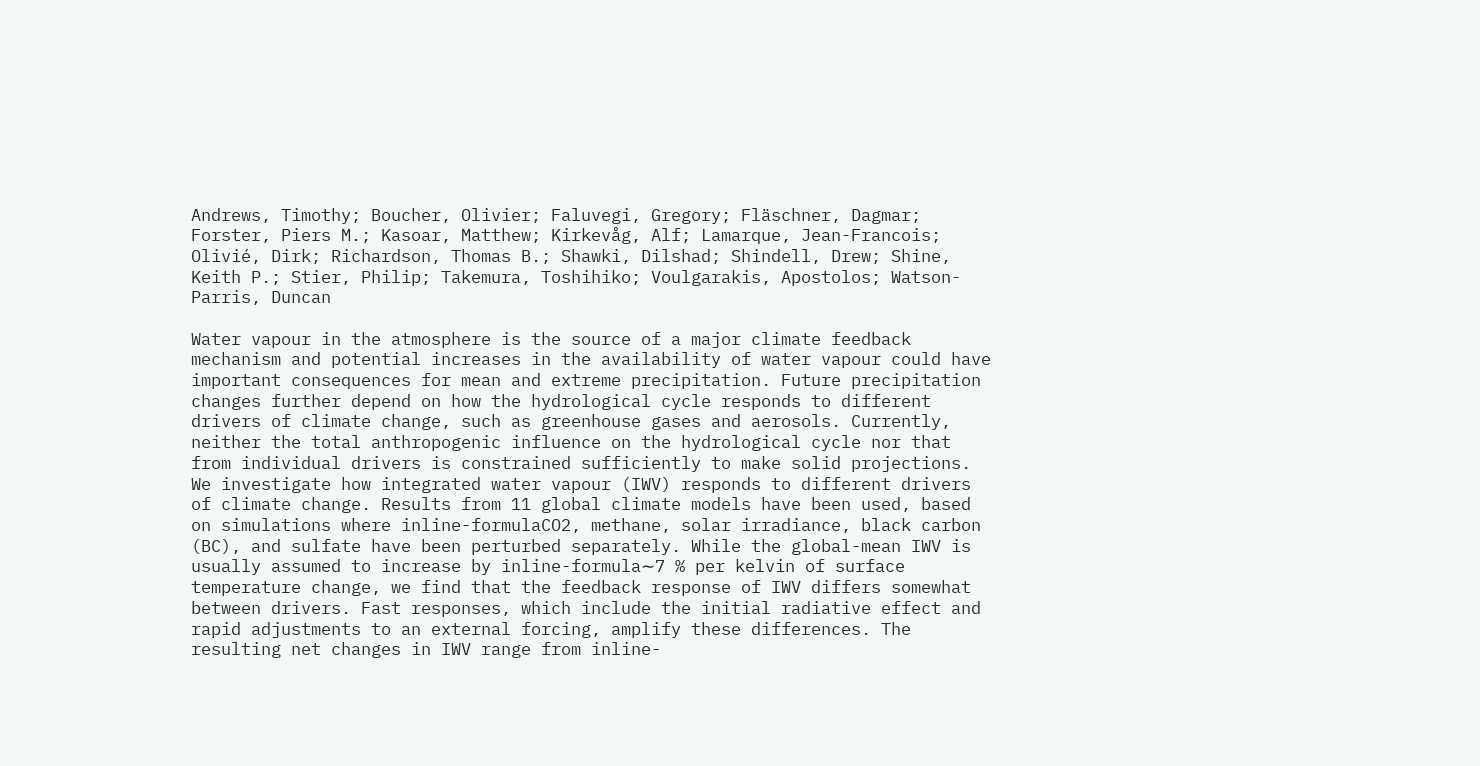Andrews, Timothy; Boucher, Olivier; Faluvegi, Gregory; Fläschner, Dagmar; Forster, Piers M.; Kasoar, Matthew; Kirkevåg, Alf; Lamarque, Jean-Francois; Olivié, Dirk; Richardson, Thomas B.; Shawki, Dilshad; Shindell, Drew; Shine, Keith P.; Stier, Philip; Takemura, Toshihiko; Voulgarakis, Apostolos; Watson-Parris, Duncan

Water vapour in the atmosphere is the source of a major climate feedback mechanism and potential increases in the availability of water vapour could have important consequences for mean and extreme precipitation. Future precipitation changes further depend on how the hydrological cycle responds to different drivers of climate change, such as greenhouse gases and aerosols. Currently, neither the total anthropogenic influence on the hydrological cycle nor that from individual drivers is constrained sufficiently to make solid projections. We investigate how integrated water vapour (IWV) responds to different drivers of climate change. Results from 11 global climate models have been used, based on simulations where inline-formulaCO2, methane, solar irradiance, black carbon (BC), and sulfate have been perturbed separately. While the global-mean IWV is usually assumed to increase by inline-formula∼7 % per kelvin of surface temperature change, we find that the feedback response of IWV differs somewhat between drivers. Fast responses, which include the initial radiative effect and rapid adjustments to an external forcing, amplify these differences. The resulting net changes in IWV range from inline-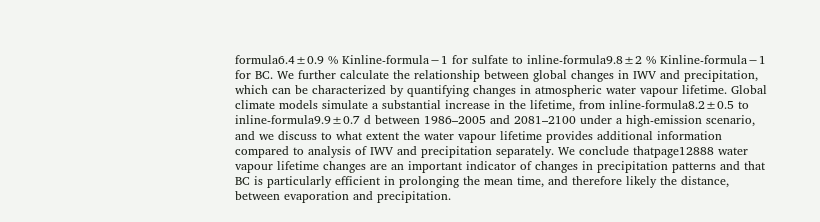formula6.4±0.9 % Kinline-formula−1 for sulfate to inline-formula9.8±2 % Kinline-formula−1 for BC. We further calculate the relationship between global changes in IWV and precipitation, which can be characterized by quantifying changes in atmospheric water vapour lifetime. Global climate models simulate a substantial increase in the lifetime, from inline-formula8.2±0.5 to inline-formula9.9±0.7 d between 1986–2005 and 2081–2100 under a high-emission scenario, and we discuss to what extent the water vapour lifetime provides additional information compared to analysis of IWV and precipitation separately. We conclude thatpage12888 water vapour lifetime changes are an important indicator of changes in precipitation patterns and that BC is particularly efficient in prolonging the mean time, and therefore likely the distance, between evaporation and precipitation.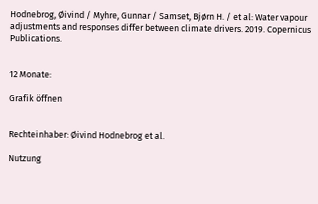Hodnebrog, Øivind / Myhre, Gunnar / Samset, Bjørn H. / et al: Water vapour adjustments and responses differ between climate drivers. 2019. Copernicus Publications.


12 Monate:

Grafik öffnen


Rechteinhaber: Øivind Hodnebrog et al.

Nutzung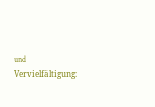und Vervielfältigung: